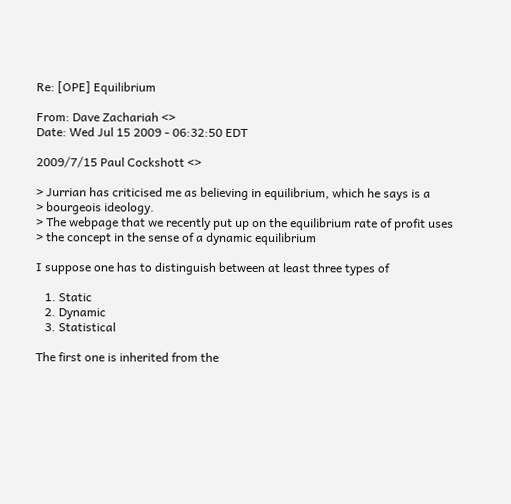Re: [OPE] Equilibrium

From: Dave Zachariah <>
Date: Wed Jul 15 2009 - 06:32:50 EDT

2009/7/15 Paul Cockshott <>

> Jurrian has criticised me as believing in equilibrium, which he says is a
> bourgeois ideology.
> The webpage that we recently put up on the equilibrium rate of profit uses
> the concept in the sense of a dynamic equilibrium

I suppose one has to distinguish between at least three types of

   1. Static
   2. Dynamic
   3. Statistical

The first one is inherited from the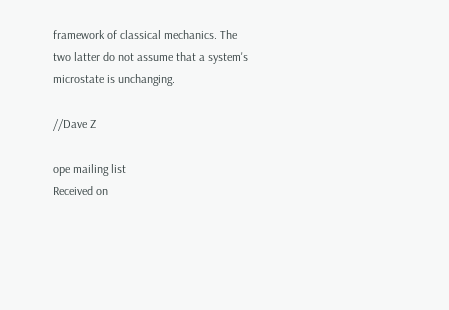framework of classical mechanics. The
two latter do not assume that a system's microstate is unchanging.

//Dave Z

ope mailing list
Received on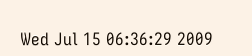Wed Jul 15 06:36:29 2009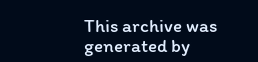This archive was generated by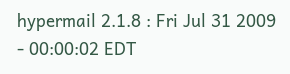hypermail 2.1.8 : Fri Jul 31 2009 - 00:00:02 EDT